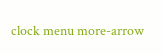clock menu more-arrow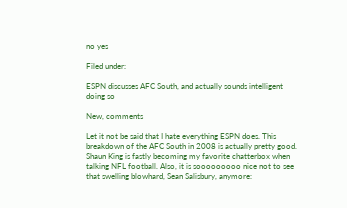no yes

Filed under:

ESPN discusses AFC South, and actually sounds intelligent doing so

New, comments

Let it not be said that I hate everything ESPN does. This breakdown of the AFC South in 2008 is actually pretty good. Shaun King is fastly becoming my favorite chatterbox when talking NFL football. Also, it is sooooooooo nice not to see that swelling blowhard, Sean Salisbury, anymore: